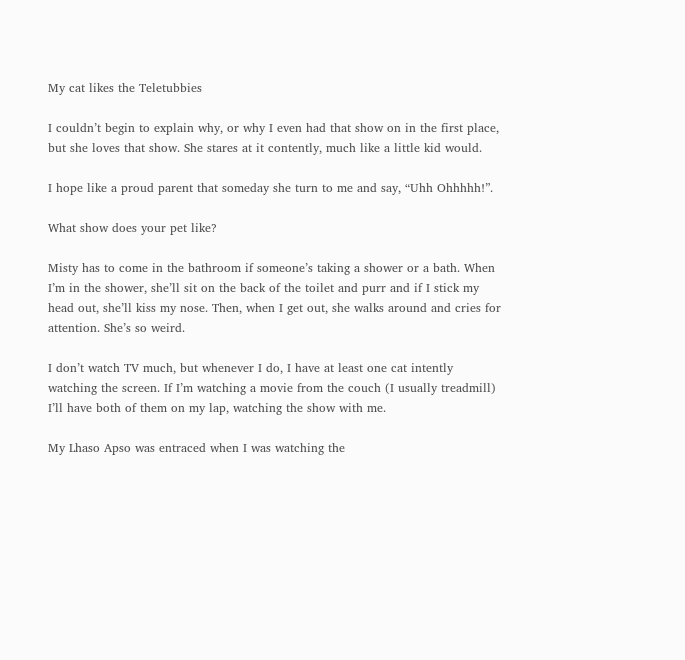My cat likes the Teletubbies

I couldn’t begin to explain why, or why I even had that show on in the first place, but she loves that show. She stares at it contently, much like a little kid would.

I hope like a proud parent that someday she turn to me and say, “Uhh Ohhhhh!”.

What show does your pet like?

Misty has to come in the bathroom if someone’s taking a shower or a bath. When I’m in the shower, she’ll sit on the back of the toilet and purr and if I stick my head out, she’ll kiss my nose. Then, when I get out, she walks around and cries for attention. She’s so weird.

I don’t watch TV much, but whenever I do, I have at least one cat intently watching the screen. If I’m watching a movie from the couch (I usually treadmill) I’ll have both of them on my lap, watching the show with me.

My Lhaso Apso was entraced when I was watching the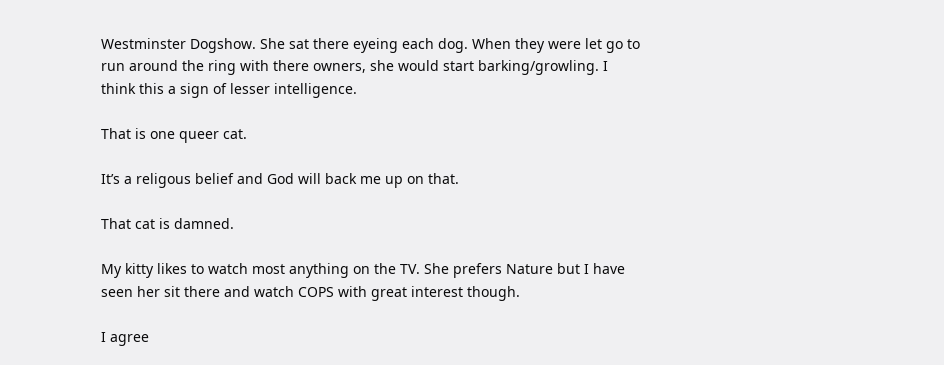Westminster Dogshow. She sat there eyeing each dog. When they were let go to run around the ring with there owners, she would start barking/growling. I think this a sign of lesser intelligence.

That is one queer cat.

It’s a religous belief and God will back me up on that.

That cat is damned.

My kitty likes to watch most anything on the TV. She prefers Nature but I have seen her sit there and watch COPS with great interest though.

I agree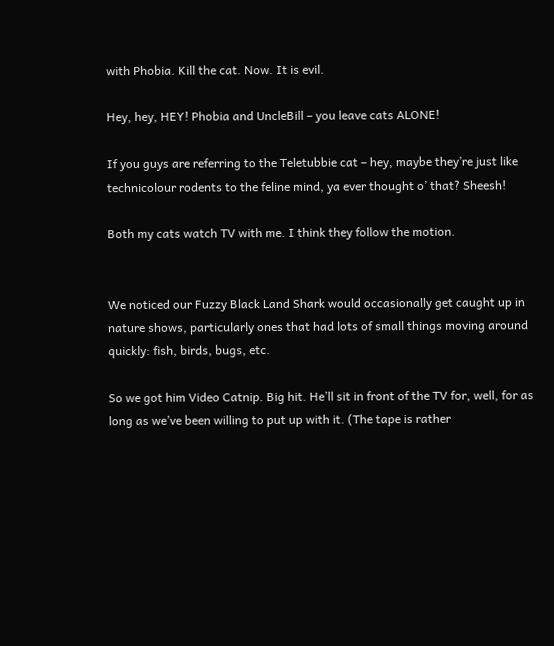with Phobia. Kill the cat. Now. It is evil.

Hey, hey, HEY! Phobia and UncleBill – you leave cats ALONE!

If you guys are referring to the Teletubbie cat – hey, maybe they’re just like technicolour rodents to the feline mind, ya ever thought o’ that? Sheesh!

Both my cats watch TV with me. I think they follow the motion.


We noticed our Fuzzy Black Land Shark would occasionally get caught up in nature shows, particularly ones that had lots of small things moving around quickly: fish, birds, bugs, etc.

So we got him Video Catnip. Big hit. He’ll sit in front of the TV for, well, for as long as we’ve been willing to put up with it. (The tape is rather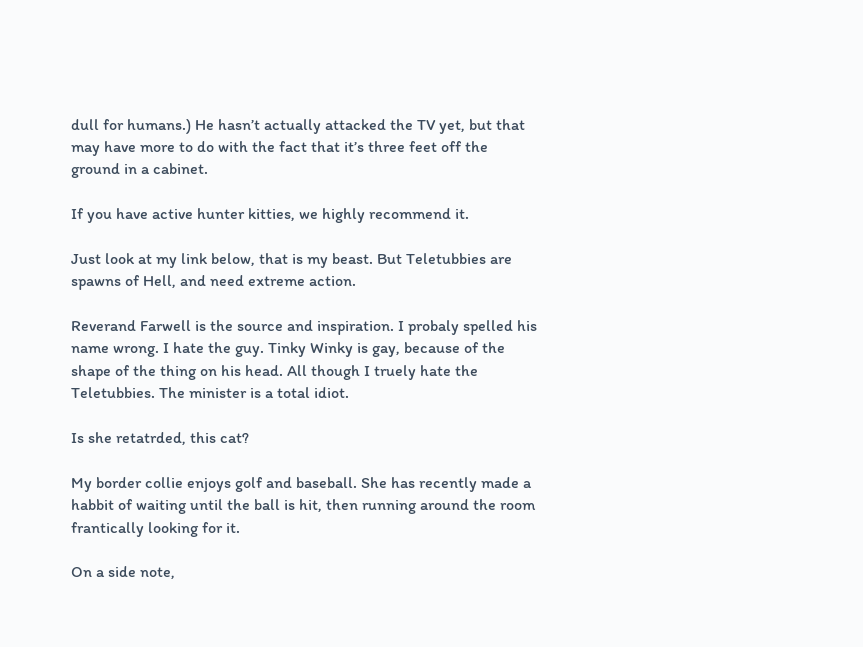dull for humans.) He hasn’t actually attacked the TV yet, but that may have more to do with the fact that it’s three feet off the ground in a cabinet.

If you have active hunter kitties, we highly recommend it.

Just look at my link below, that is my beast. But Teletubbies are spawns of Hell, and need extreme action.

Reverand Farwell is the source and inspiration. I probaly spelled his name wrong. I hate the guy. Tinky Winky is gay, because of the shape of the thing on his head. All though I truely hate the Teletubbies. The minister is a total idiot.

Is she retatrded, this cat?

My border collie enjoys golf and baseball. She has recently made a habbit of waiting until the ball is hit, then running around the room frantically looking for it.

On a side note,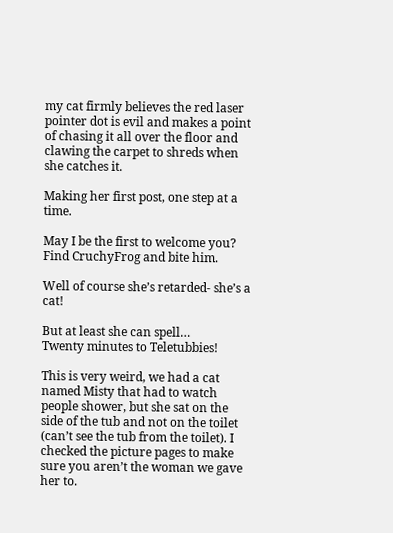my cat firmly believes the red laser pointer dot is evil and makes a point of chasing it all over the floor and clawing the carpet to shreds when she catches it.

Making her first post, one step at a time.

May I be the first to welcome you? Find CruchyFrog and bite him.

Well of course she’s retarded- she’s a cat!

But at least she can spell…
Twenty minutes to Teletubbies!

This is very weird, we had a cat named Misty that had to watch people shower, but she sat on the side of the tub and not on the toilet (can’t see the tub from the toilet). I checked the picture pages to make sure you aren’t the woman we gave her to.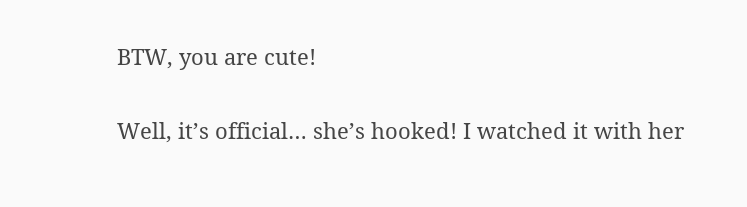BTW, you are cute!

Well, it’s official… she’s hooked! I watched it with her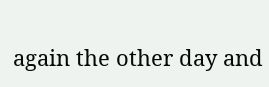again the other day and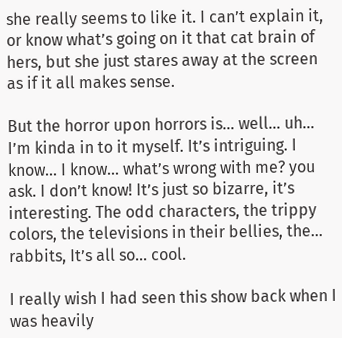she really seems to like it. I can’t explain it, or know what’s going on it that cat brain of hers, but she just stares away at the screen as if it all makes sense.

But the horror upon horrors is… well… uh… I’m kinda in to it myself. It’s intriguing. I know… I know… what’s wrong with me? you ask. I don’t know! It’s just so bizarre, it’s interesting. The odd characters, the trippy colors, the televisions in their bellies, the… rabbits, It’s all so… cool.

I really wish I had seen this show back when I was heavily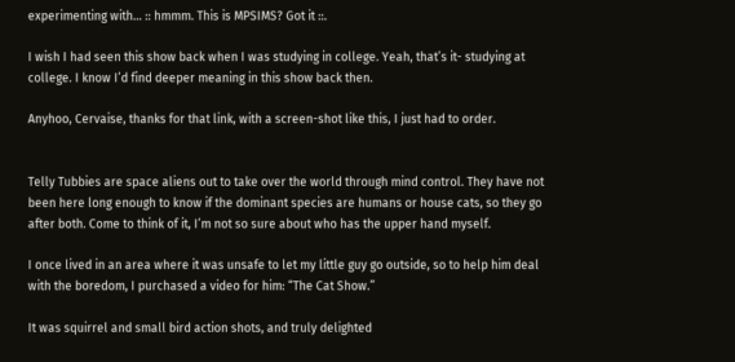experimenting with… :: hmmm. This is MPSIMS? Got it ::.

I wish I had seen this show back when I was studying in college. Yeah, that’s it- studying at college. I know I’d find deeper meaning in this show back then.

Anyhoo, Cervaise, thanks for that link, with a screen-shot like this, I just had to order.


Telly Tubbies are space aliens out to take over the world through mind control. They have not been here long enough to know if the dominant species are humans or house cats, so they go after both. Come to think of it, I’m not so sure about who has the upper hand myself.

I once lived in an area where it was unsafe to let my little guy go outside, so to help him deal with the boredom, I purchased a video for him: “The Cat Show.”

It was squirrel and small bird action shots, and truly delighted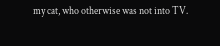my cat, who otherwise was not into TV.